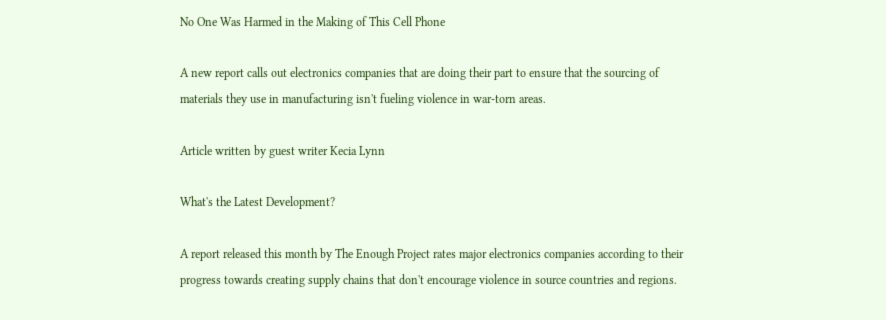No One Was Harmed in the Making of This Cell Phone

A new report calls out electronics companies that are doing their part to ensure that the sourcing of materials they use in manufacturing isn't fueling violence in war-torn areas.

Article written by guest writer Kecia Lynn

What's the Latest Development?

A report released this month by The Enough Project rates major electronics companies according to their progress towards creating supply chains that don't encourage violence in source countries and regions.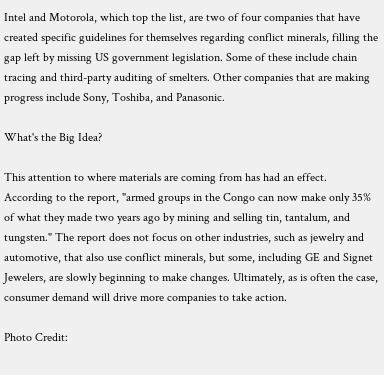Intel and Motorola, which top the list, are two of four companies that have created specific guidelines for themselves regarding conflict minerals, filling the gap left by missing US government legislation. Some of these include chain tracing and third-party auditing of smelters. Other companies that are making progress include Sony, Toshiba, and Panasonic.

What's the Big Idea?

This attention to where materials are coming from has had an effect. According to the report, "armed groups in the Congo can now make only 35% of what they made two years ago by mining and selling tin, tantalum, and tungsten." The report does not focus on other industries, such as jewelry and automotive, that also use conflict minerals, but some, including GE and Signet Jewelers, are slowly beginning to make changes. Ultimately, as is often the case, consumer demand will drive more companies to take action.

Photo Credit: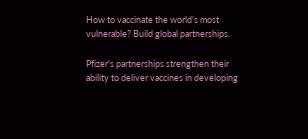How to vaccinate the world’s most vulnerable? Build global partnerships.

Pfizer's partnerships strengthen their ability to deliver vaccines in developing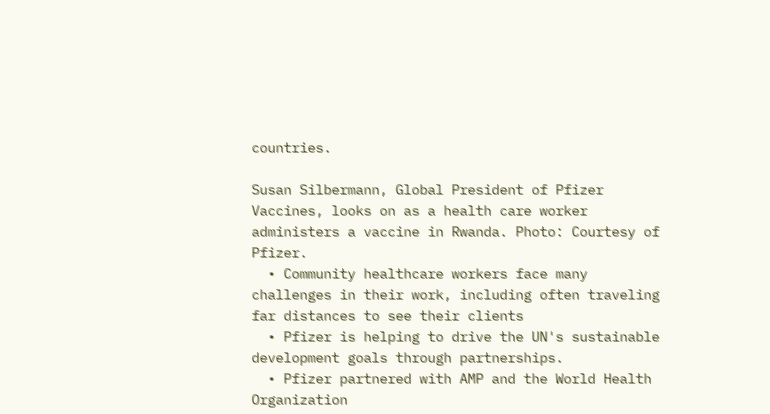countries.

Susan Silbermann, Global President of Pfizer Vaccines, looks on as a health care worker administers a vaccine in Rwanda. Photo: Courtesy of Pfizer.
  • Community healthcare workers face many challenges in their work, including often traveling far distances to see their clients
  • Pfizer is helping to drive the UN's sustainable development goals through partnerships.
  • Pfizer partnered with AMP and the World Health Organization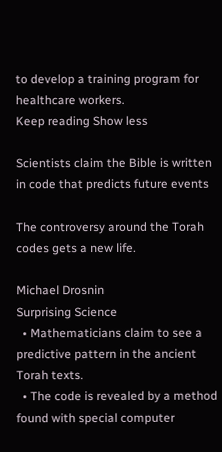to develop a training program for healthcare workers.
Keep reading Show less

Scientists claim the Bible is written in code that predicts future events

The controversy around the Torah codes gets a new life.

Michael Drosnin
Surprising Science
  • Mathematicians claim to see a predictive pattern in the ancient Torah texts.
  • The code is revealed by a method found with special computer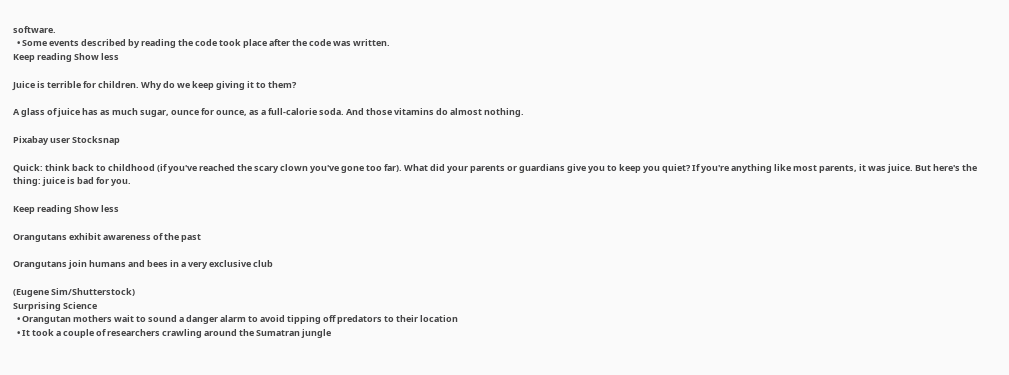software.
  • Some events described by reading the code took place after the code was written.
Keep reading Show less

Juice is terrible for children. Why do we keep giving it to them?

A glass of juice has as much sugar, ounce for ounce, as a full-calorie soda. And those vitamins do almost nothing.

Pixabay user Stocksnap

Quick: think back to childhood (if you've reached the scary clown you've gone too far). What did your parents or guardians give you to keep you quiet? If you're anything like most parents, it was juice. But here's the thing: juice is bad for you.

Keep reading Show less

Orangutans exhibit awareness of the past

Orangutans join humans and bees in a very exclusive club

(Eugene Sim/Shutterstock)
Surprising Science
  • Orangutan mothers wait to sound a danger alarm to avoid tipping off predators to their location
  • It took a couple of researchers crawling around the Sumatran jungle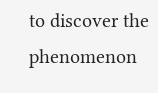to discover the phenomenon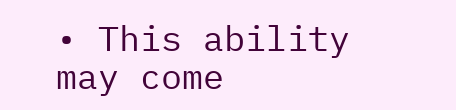• This ability may come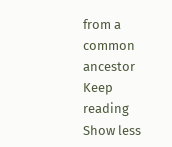from a common ancestor
Keep reading Show less